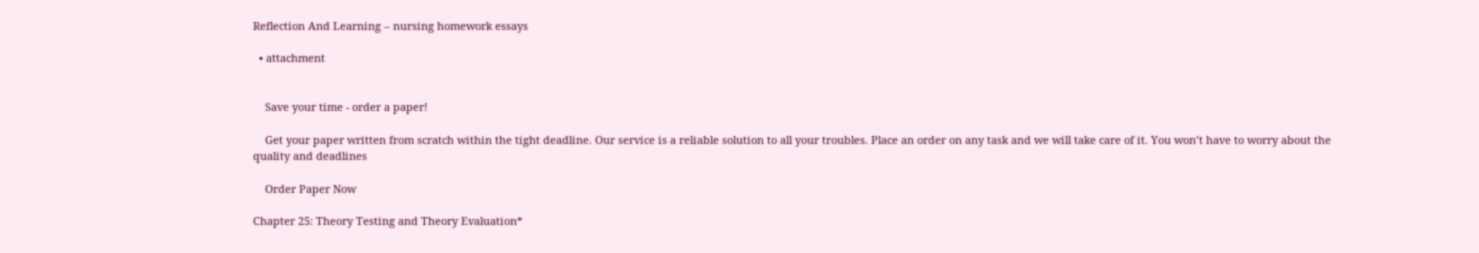Reflection And Learning – nursing homework essays

  • attachment


    Save your time - order a paper!

    Get your paper written from scratch within the tight deadline. Our service is a reliable solution to all your troubles. Place an order on any task and we will take care of it. You won’t have to worry about the quality and deadlines

    Order Paper Now

Chapter 25: Theory Testing and Theory Evaluation*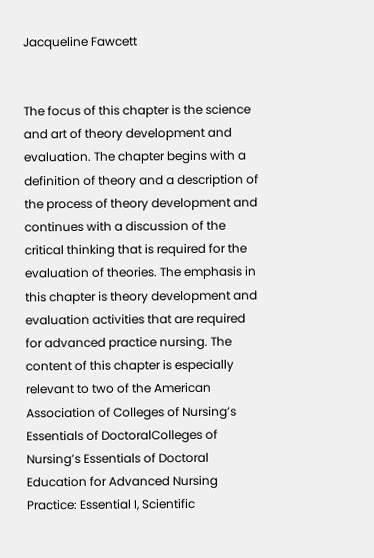Jacqueline Fawcett


The focus of this chapter is the science and art of theory development and evaluation. The chapter begins with a definition of theory and a description of the process of theory development and continues with a discussion of the critical thinking that is required for the evaluation of theories. The emphasis in this chapter is theory development and evaluation activities that are required for advanced practice nursing. The content of this chapter is especially relevant to two of the American Association of Colleges of Nursing’s Essentials of DoctoralColleges of Nursing’s Essentials of Doctoral Education for Advanced Nursing Practice: Essential I, Scientific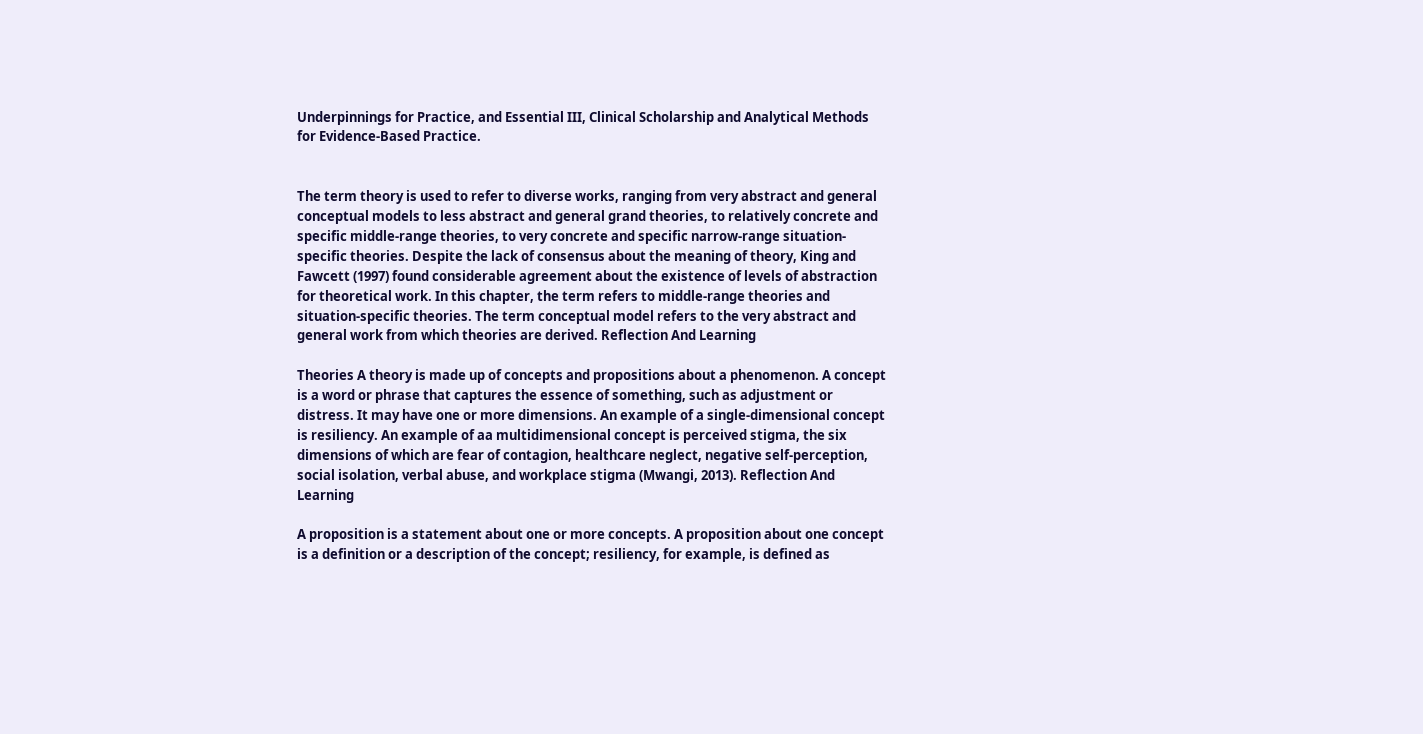Underpinnings for Practice, and Essential III, Clinical Scholarship and Analytical Methods for Evidence-Based Practice.


The term theory is used to refer to diverse works, ranging from very abstract and general conceptual models to less abstract and general grand theories, to relatively concrete and specific middle-range theories, to very concrete and specific narrow-range situation-specific theories. Despite the lack of consensus about the meaning of theory, King and Fawcett (1997) found considerable agreement about the existence of levels of abstraction for theoretical work. In this chapter, the term refers to middle-range theories and situation-specific theories. The term conceptual model refers to the very abstract and general work from which theories are derived. Reflection And Learning

Theories A theory is made up of concepts and propositions about a phenomenon. A concept is a word or phrase that captures the essence of something, such as adjustment or distress. It may have one or more dimensions. An example of a single-dimensional concept is resiliency. An example of aa multidimensional concept is perceived stigma, the six dimensions of which are fear of contagion, healthcare neglect, negative self-perception, social isolation, verbal abuse, and workplace stigma (Mwangi, 2013). Reflection And Learning

A proposition is a statement about one or more concepts. A proposition about one concept is a definition or a description of the concept; resiliency, for example, is defined as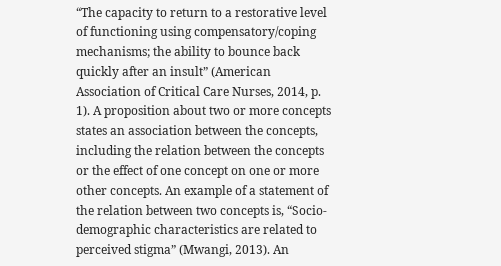“The capacity to return to a restorative level of functioning using compensatory/coping mechanisms; the ability to bounce back quickly after an insult” (American Association of Critical Care Nurses, 2014, p. 1). A proposition about two or more concepts states an association between the concepts, including the relation between the concepts or the effect of one concept on one or more other concepts. An example of a statement of the relation between two concepts is, “Socio-demographic characteristics are related to perceived stigma” (Mwangi, 2013). An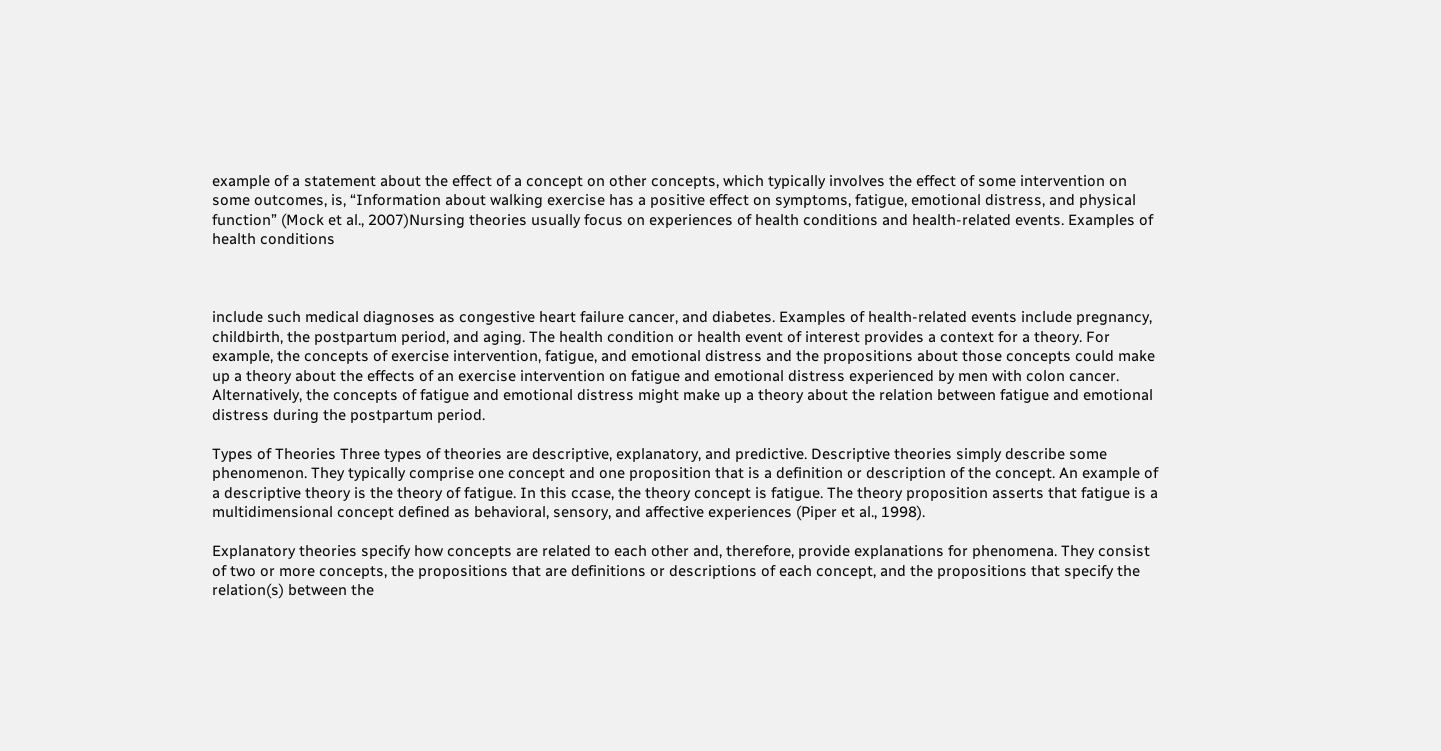example of a statement about the effect of a concept on other concepts, which typically involves the effect of some intervention on some outcomes, is, “Information about walking exercise has a positive effect on symptoms, fatigue, emotional distress, and physical function” (Mock et al., 2007)Nursing theories usually focus on experiences of health conditions and health-related events. Examples of health conditions



include such medical diagnoses as congestive heart failure cancer, and diabetes. Examples of health-related events include pregnancy, childbirth, the postpartum period, and aging. The health condition or health event of interest provides a context for a theory. For example, the concepts of exercise intervention, fatigue, and emotional distress and the propositions about those concepts could make up a theory about the effects of an exercise intervention on fatigue and emotional distress experienced by men with colon cancer. Alternatively, the concepts of fatigue and emotional distress might make up a theory about the relation between fatigue and emotional distress during the postpartum period.

Types of Theories Three types of theories are descriptive, explanatory, and predictive. Descriptive theories simply describe some phenomenon. They typically comprise one concept and one proposition that is a definition or description of the concept. An example of a descriptive theory is the theory of fatigue. In this ccase, the theory concept is fatigue. The theory proposition asserts that fatigue is a multidimensional concept defined as behavioral, sensory, and affective experiences (Piper et al., 1998).

Explanatory theories specify how concepts are related to each other and, therefore, provide explanations for phenomena. They consist of two or more concepts, the propositions that are definitions or descriptions of each concept, and the propositions that specify the relation(s) between the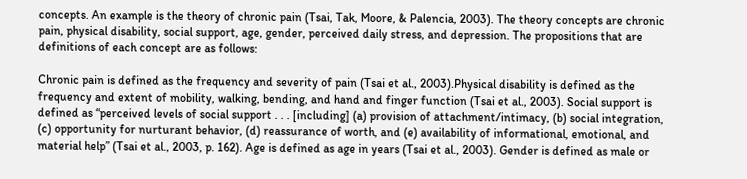concepts. An example is the theory of chronic pain (Tsai, Tak, Moore, & Palencia, 2003). The theory concepts are chronic pain, physical disability, social support, age, gender, perceived daily stress, and depression. The propositions that are definitions of each concept are as follows:

Chronic pain is defined as the frequency and severity of pain (Tsai et al., 2003).Physical disability is defined as the frequency and extent of mobility, walking, bending, and hand and finger function (Tsai et al., 2003). Social support is defined as “perceived levels of social support . . . [including] (a) provision of attachment/intimacy, (b) social integration, (c) opportunity for nurturant behavior, (d) reassurance of worth, and (e) availability of informational, emotional, and material help” (Tsai et al., 2003, p. 162). Age is defined as age in years (Tsai et al., 2003). Gender is defined as male or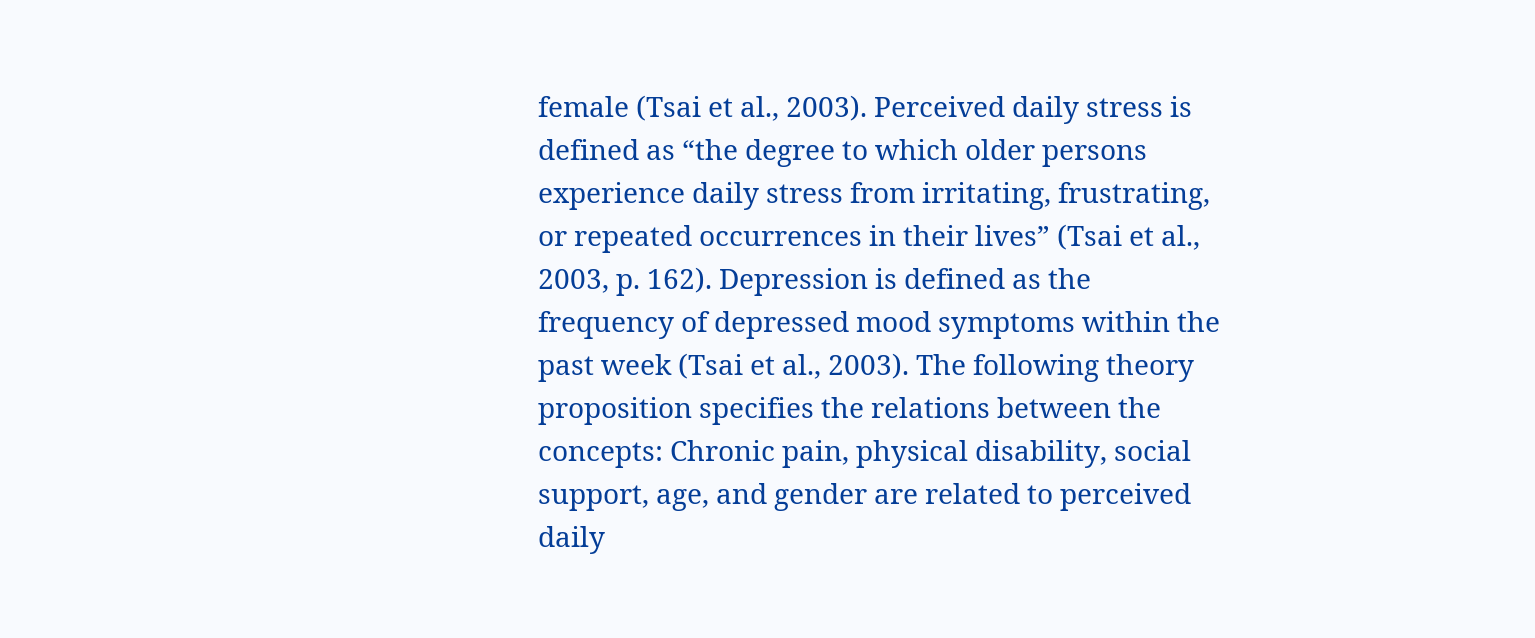female (Tsai et al., 2003). Perceived daily stress is defined as “the degree to which older persons experience daily stress from irritating, frustrating, or repeated occurrences in their lives” (Tsai et al., 2003, p. 162). Depression is defined as the frequency of depressed mood symptoms within the past week (Tsai et al., 2003). The following theory proposition specifies the relations between the concepts: Chronic pain, physical disability, social support, age, and gender are related to perceived daily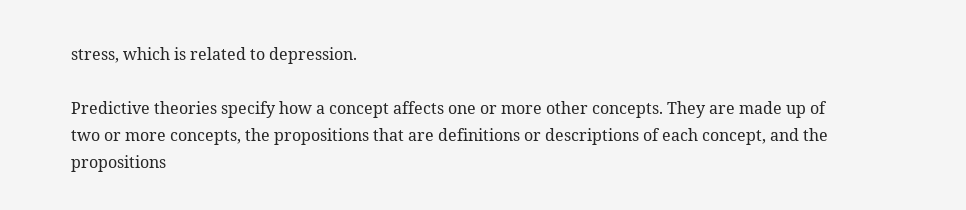stress, which is related to depression.

Predictive theories specify how a concept affects one or more other concepts. They are made up of two or more concepts, the propositions that are definitions or descriptions of each concept, and the propositions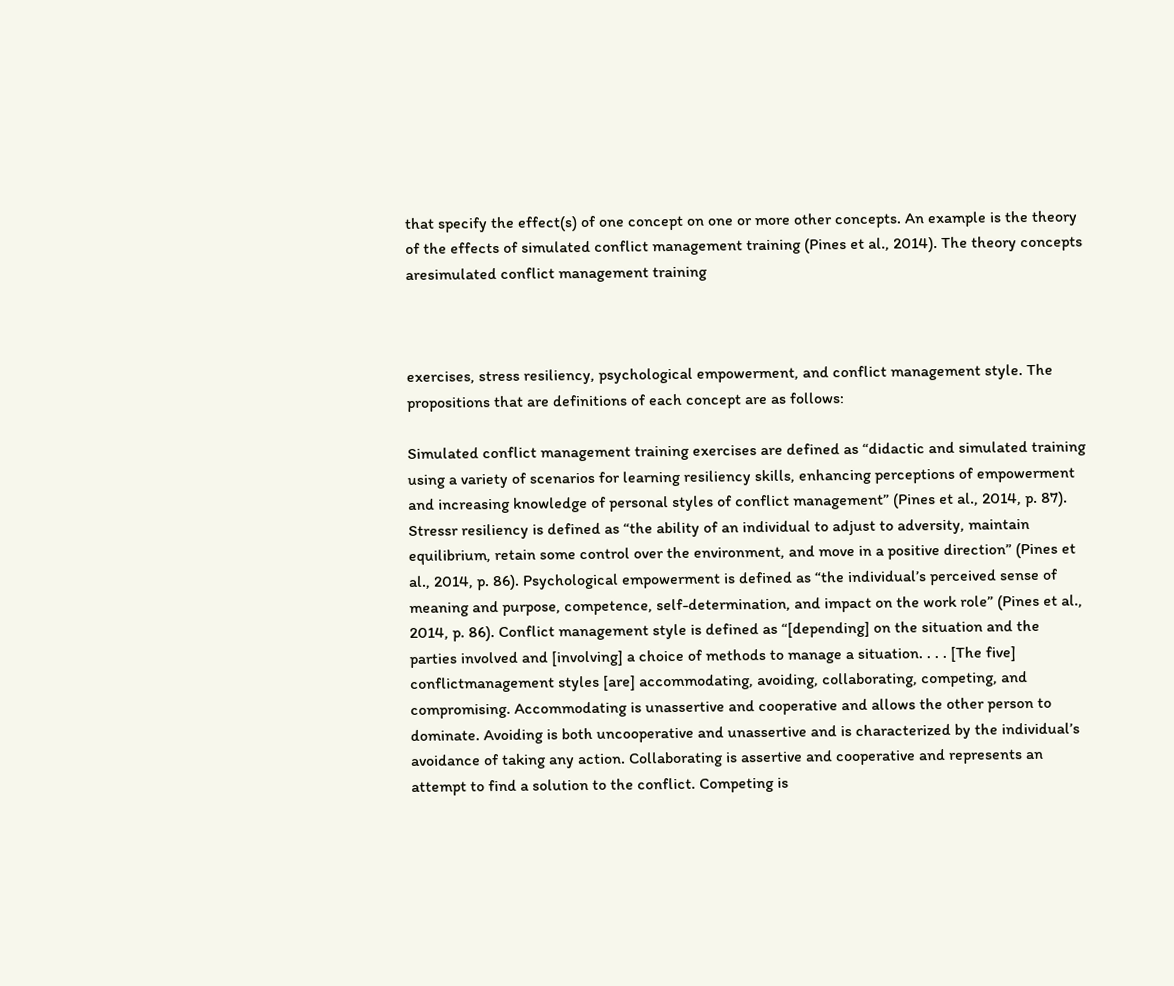that specify the effect(s) of one concept on one or more other concepts. An example is the theory of the effects of simulated conflict management training (Pines et al., 2014). The theory concepts aresimulated conflict management training



exercises, stress resiliency, psychological empowerment, and conflict management style. The propositions that are definitions of each concept are as follows:

Simulated conflict management training exercises are defined as “didactic and simulated training using a variety of scenarios for learning resiliency skills, enhancing perceptions of empowerment and increasing knowledge of personal styles of conflict management” (Pines et al., 2014, p. 87). Stressr resiliency is defined as “the ability of an individual to adjust to adversity, maintain equilibrium, retain some control over the environment, and move in a positive direction” (Pines et al., 2014, p. 86). Psychological empowerment is defined as “the individual’s perceived sense of meaning and purpose, competence, self-determination, and impact on the work role” (Pines et al., 2014, p. 86). Conflict management style is defined as “[depending] on the situation and the parties involved and [involving] a choice of methods to manage a situation. . . . [The five] conflictmanagement styles [are] accommodating, avoiding, collaborating, competing, and compromising. Accommodating is unassertive and cooperative and allows the other person to dominate. Avoiding is both uncooperative and unassertive and is characterized by the individual’s avoidance of taking any action. Collaborating is assertive and cooperative and represents an attempt to find a solution to the conflict. Competing is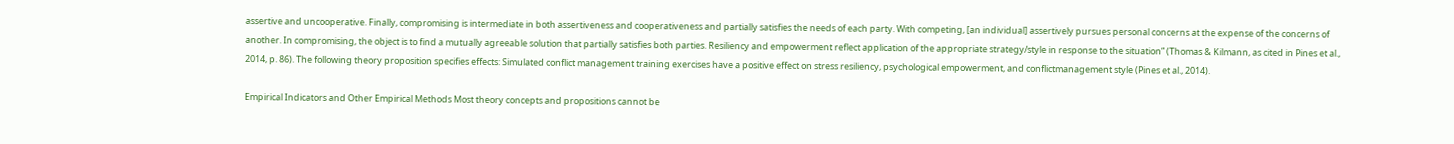assertive and uncooperative. Finally, compromising is intermediate in both assertiveness and cooperativeness and partially satisfies the needs of each party. With competing, [an individual] assertively pursues personal concerns at the expense of the concerns of another. In compromising, the object is to find a mutually agreeable solution that partially satisfies both parties. Resiliency and empowerment reflect application of the appropriate strategy/style in response to the situation” (Thomas & Kilmann, as cited in Pines et al., 2014, p. 86). The following theory proposition specifies effects: Simulated conflict management training exercises have a positive effect on stress resiliency, psychological empowerment, and conflictmanagement style (Pines et al., 2014).

Empirical Indicators and Other Empirical Methods Most theory concepts and propositions cannot be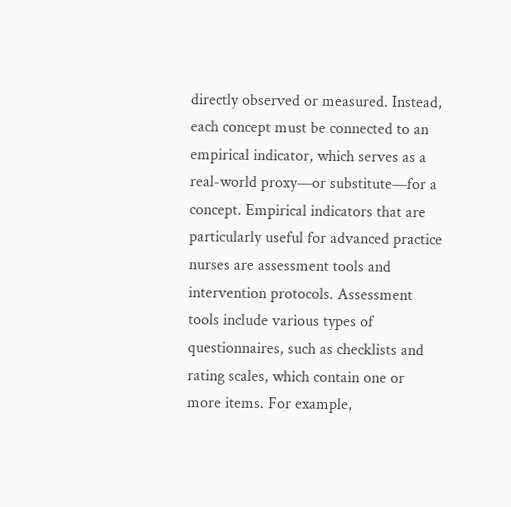directly observed or measured. Instead, each concept must be connected to an empirical indicator, which serves as a real-world proxy—or substitute—for a concept. Empirical indicators that are particularly useful for advanced practice nurses are assessment tools and intervention protocols. Assessment tools include various types of questionnaires, such as checklists and rating scales, which contain one or more items. For example,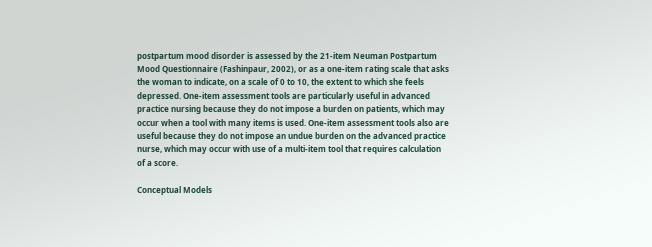postpartum mood disorder is assessed by the 21-item Neuman Postpartum Mood Questionnaire (Fashinpaur, 2002), or as a one-item rating scale that asks the woman to indicate, on a scale of 0 to 10, the extent to which she feels depressed. One-item assessment tools are particularly useful in advanced practice nursing because they do not impose a burden on patients, which may occur when a tool with many items is used. One-item assessment tools also are useful because they do not impose an undue burden on the advanced practice nurse, which may occur with use of a multi-item tool that requires calculation of a score.

Conceptual Models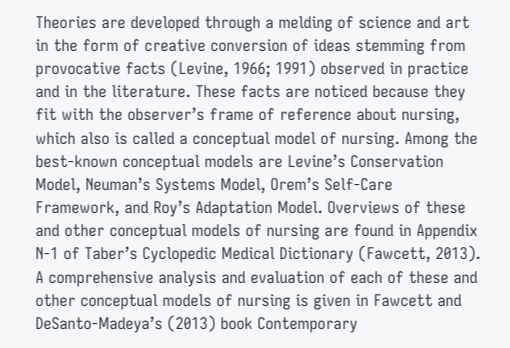Theories are developed through a melding of science and art in the form of creative conversion of ideas stemming from provocative facts (Levine, 1966; 1991) observed in practice and in the literature. These facts are noticed because they fit with the observer’s frame of reference about nursing, which also is called a conceptual model of nursing. Among the best-known conceptual models are Levine’s Conservation Model, Neuman’s Systems Model, Orem’s Self-Care Framework, and Roy’s Adaptation Model. Overviews of these and other conceptual models of nursing are found in Appendix N-1 of Taber’s Cyclopedic Medical Dictionary (Fawcett, 2013). A comprehensive analysis and evaluation of each of these and other conceptual models of nursing is given in Fawcett and DeSanto-Madeya’s (2013) book Contemporary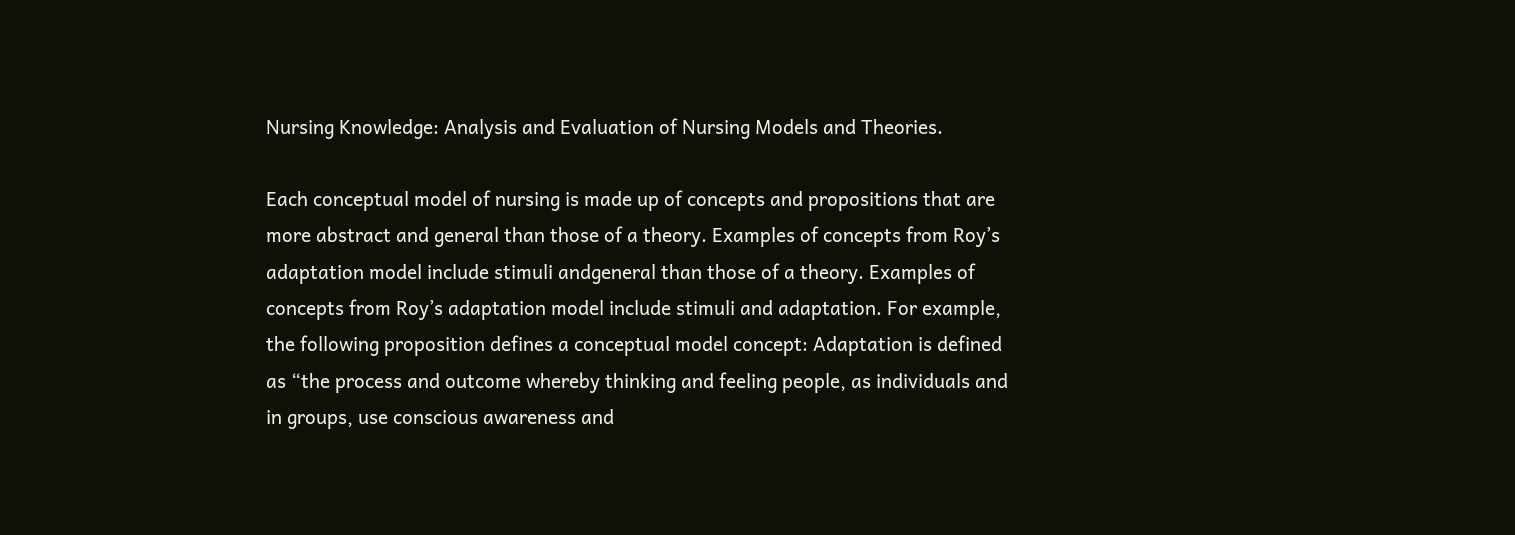Nursing Knowledge: Analysis and Evaluation of Nursing Models and Theories.

Each conceptual model of nursing is made up of concepts and propositions that are more abstract and general than those of a theory. Examples of concepts from Roy’s adaptation model include stimuli andgeneral than those of a theory. Examples of concepts from Roy’s adaptation model include stimuli and adaptation. For example, the following proposition defines a conceptual model concept: Adaptation is defined as “the process and outcome whereby thinking and feeling people, as individuals and in groups, use conscious awareness and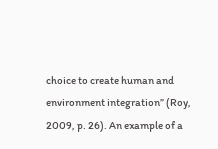choice to create human and environment integration” (Roy, 2009, p. 26). An example of a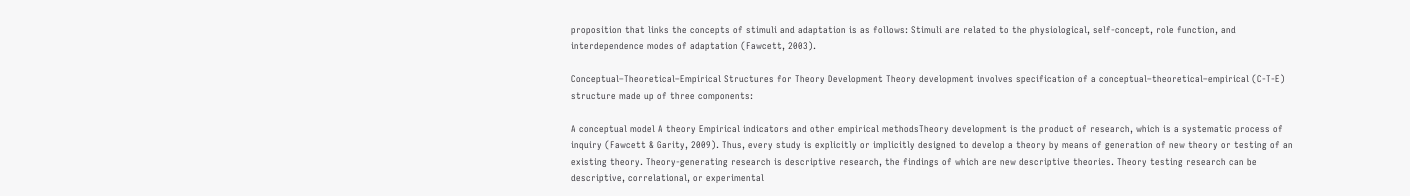proposition that links the concepts of stimuli and adaptation is as follows: Stimuli are related to the physiological, self-concept, role function, and interdependence modes of adaptation (Fawcett, 2003).

Conceptual–Theoretical–Empirical Structures for Theory Development Theory development involves specification of a conceptual–theoretical–empirical (C-T-E) structure made up of three components:

A conceptual model A theory Empirical indicators and other empirical methodsTheory development is the product of research, which is a systematic process of inquiry (Fawcett & Garity, 2009). Thus, every study is explicitly or implicitly designed to develop a theory by means of generation of new theory or testing of an existing theory. Theory-generating research is descriptive research, the findings of which are new descriptive theories. Theory testing research can be descriptive, correlational, or experimental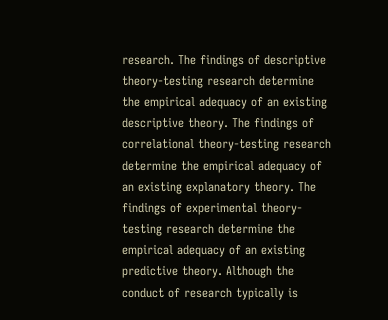research. The findings of descriptive theory-testing research determine the empirical adequacy of an existing descriptive theory. The findings of correlational theory-testing research determine the empirical adequacy of an existing explanatory theory. The findings of experimental theory-testing research determine the empirical adequacy of an existing predictive theory. Although the conduct of research typically is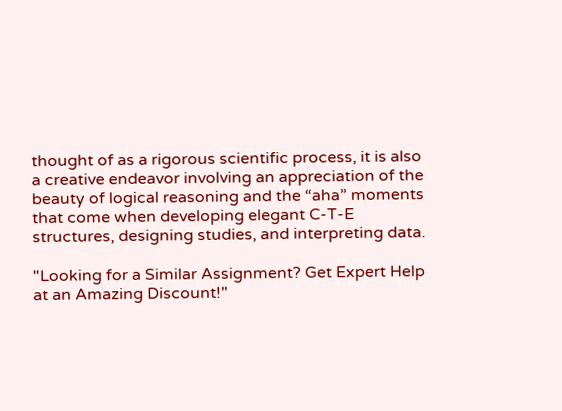thought of as a rigorous scientific process, it is also a creative endeavor involving an appreciation of the beauty of logical reasoning and the “aha” moments that come when developing elegant C-T-E structures, designing studies, and interpreting data.

"Looking for a Similar Assignment? Get Expert Help at an Amazing Discount!"